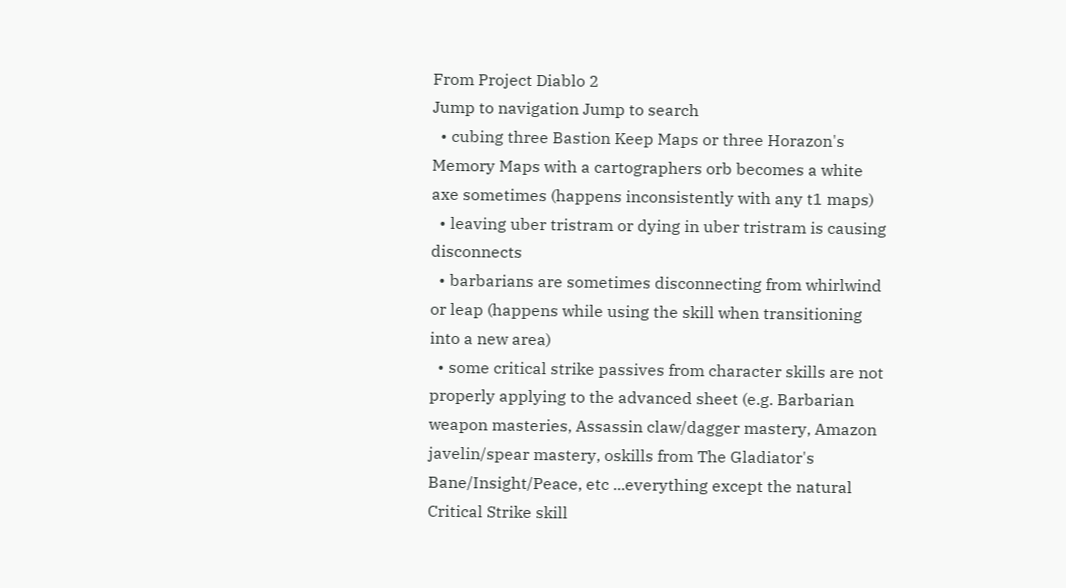From Project Diablo 2
Jump to navigation Jump to search
  • cubing three Bastion Keep Maps or three Horazon's Memory Maps with a cartographers orb becomes a white axe sometimes (happens inconsistently with any t1 maps)
  • leaving uber tristram or dying in uber tristram is causing disconnects
  • barbarians are sometimes disconnecting from whirlwind or leap (happens while using the skill when transitioning into a new area)
  • some critical strike passives from character skills are not properly applying to the advanced sheet (e.g. Barbarian weapon masteries, Assassin claw/dagger mastery, Amazon javelin/spear mastery, oskills from The Gladiator's Bane/Insight/Peace, etc ...everything except the natural Critical Strike skill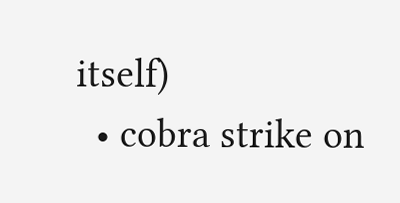itself)
  • cobra strike on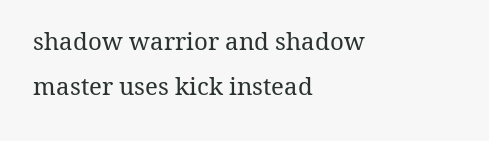shadow warrior and shadow master uses kick instead